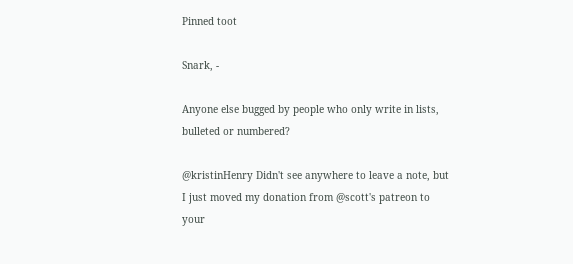Pinned toot

Snark, -

Anyone else bugged by people who only write in lists, bulleted or numbered?

@kristinHenry Didn't see anywhere to leave a note, but I just moved my donation from @scott's patreon to your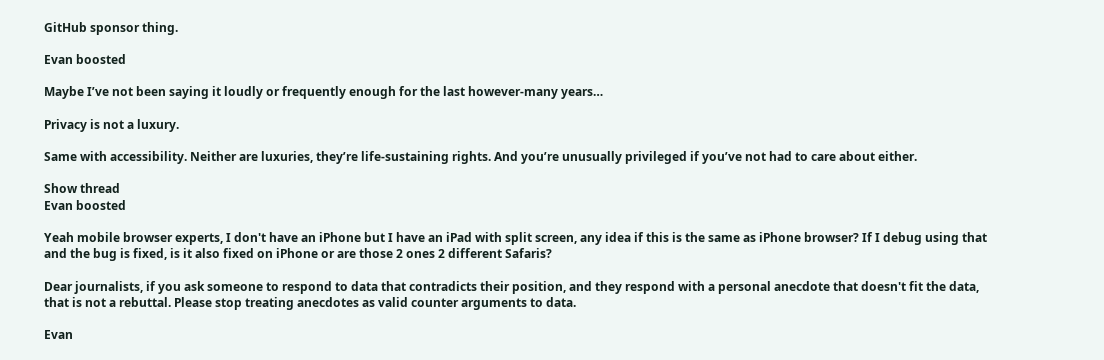GitHub sponsor thing.

Evan boosted

Maybe I’ve not been saying it loudly or frequently enough for the last however-many years…

Privacy is not a luxury.

Same with accessibility. Neither are luxuries, they’re life-sustaining rights. And you’re unusually privileged if you’ve not had to care about either.

Show thread
Evan boosted

Yeah mobile browser experts, I don't have an iPhone but I have an iPad with split screen, any idea if this is the same as iPhone browser? If I debug using that and the bug is fixed, is it also fixed on iPhone or are those 2 ones 2 different Safaris?

Dear journalists, if you ask someone to respond to data that contradicts their position, and they respond with a personal anecdote that doesn't fit the data, that is not a rebuttal. Please stop treating anecdotes as valid counter arguments to data.

Evan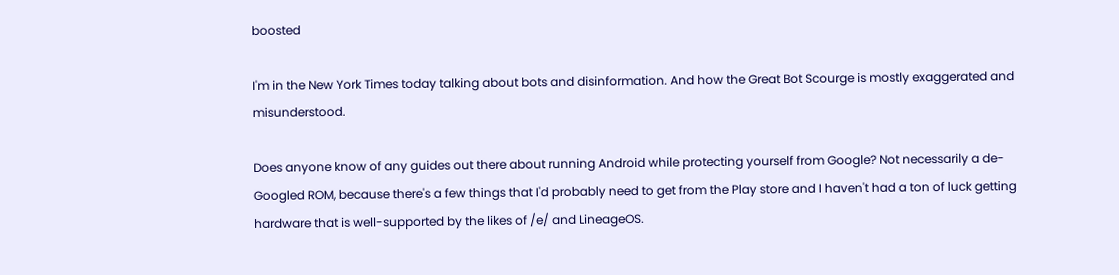boosted

I'm in the New York Times today talking about bots and disinformation. And how the Great Bot Scourge is mostly exaggerated and misunderstood.

Does anyone know of any guides out there about running Android while protecting yourself from Google? Not necessarily a de-Googled ROM, because there's a few things that I'd probably need to get from the Play store and I haven't had a ton of luck getting hardware that is well-supported by the likes of /e/ and LineageOS.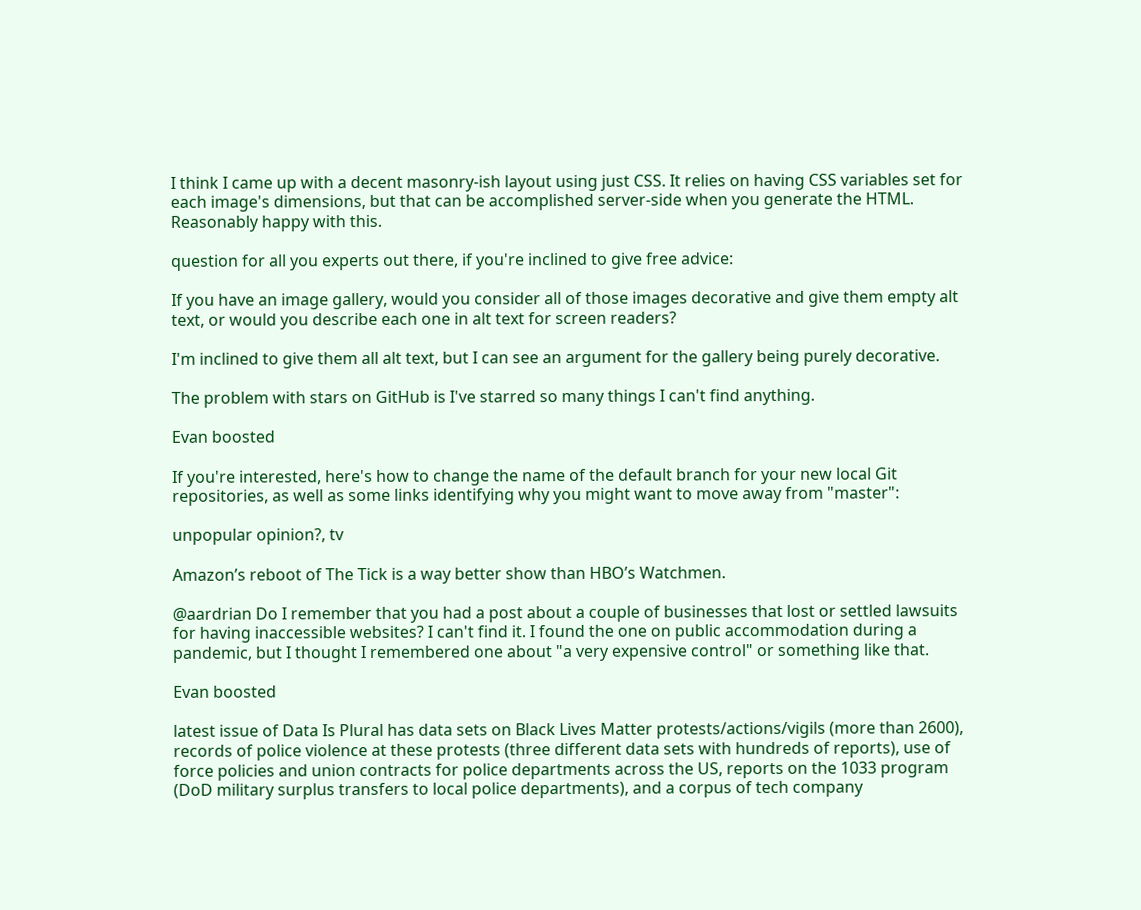I think I came up with a decent masonry-ish layout using just CSS. It relies on having CSS variables set for each image's dimensions, but that can be accomplished server-side when you generate the HTML. Reasonably happy with this.

question for all you experts out there, if you're inclined to give free advice:

If you have an image gallery, would you consider all of those images decorative and give them empty alt text, or would you describe each one in alt text for screen readers?

I'm inclined to give them all alt text, but I can see an argument for the gallery being purely decorative.

The problem with stars on GitHub is I've starred so many things I can't find anything.

Evan boosted

If you're interested, here's how to change the name of the default branch for your new local Git repositories, as well as some links identifying why you might want to move away from "master":

unpopular opinion?, tv

Amazon’s reboot of The Tick is a way better show than HBO’s Watchmen.

@aardrian Do I remember that you had a post about a couple of businesses that lost or settled lawsuits for having inaccessible websites? I can't find it. I found the one on public accommodation during a pandemic, but I thought I remembered one about "a very expensive control" or something like that.

Evan boosted

latest issue of Data Is Plural has data sets on Black Lives Matter protests/actions/vigils (more than 2600), records of police violence at these protests (three different data sets with hundreds of reports), use of force policies and union contracts for police departments across the US, reports on the 1033 program (DoD military surplus transfers to local police departments), and a corpus of tech company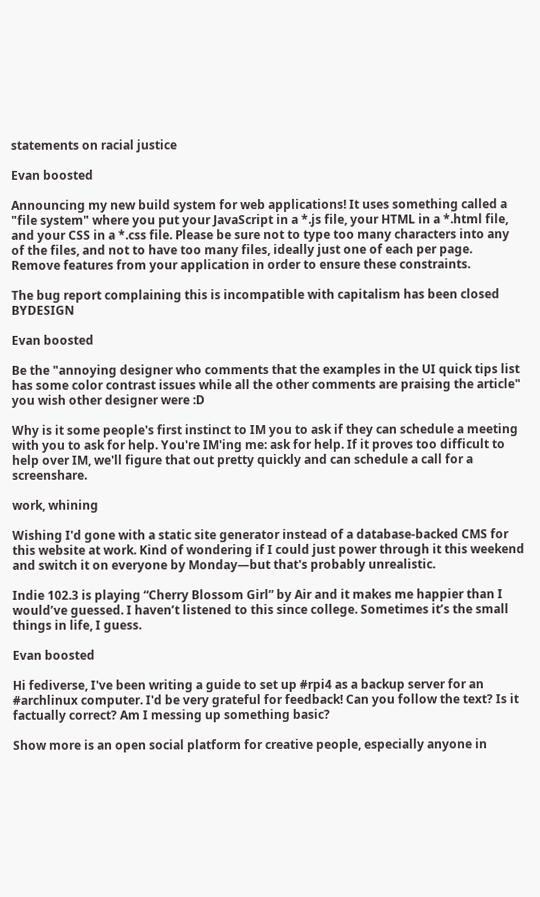statements on racial justice

Evan boosted

Announcing my new build system for web applications! It uses something called a "file system" where you put your JavaScript in a *.js file, your HTML in a *.html file, and your CSS in a *.css file. Please be sure not to type too many characters into any of the files, and not to have too many files, ideally just one of each per page. Remove features from your application in order to ensure these constraints.

The bug report complaining this is incompatible with capitalism has been closed BYDESIGN

Evan boosted

Be the "annoying designer who comments that the examples in the UI quick tips list has some color contrast issues while all the other comments are praising the article" you wish other designer were :D

Why is it some people's first instinct to IM you to ask if they can schedule a meeting with you to ask for help. You're IM'ing me: ask for help. If it proves too difficult to help over IM, we'll figure that out pretty quickly and can schedule a call for a screenshare.

work, whining

Wishing I'd gone with a static site generator instead of a database-backed CMS for this website at work. Kind of wondering if I could just power through it this weekend and switch it on everyone by Monday—but that's probably unrealistic.

Indie 102.3 is playing “Cherry Blossom Girl” by Air and it makes me happier than I would’ve guessed. I haven’t listened to this since college. Sometimes it’s the small things in life, I guess.

Evan boosted

Hi fediverse, I've been writing a guide to set up #rpi4 as a backup server for an #archlinux computer. I'd be very grateful for feedback! Can you follow the text? Is it factually correct? Am I messing up something basic?

Show more is an open social platform for creative people, especially anyone in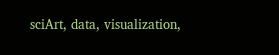sciArt, data, visualization,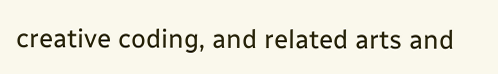creative coding, and related arts and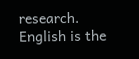research. English is the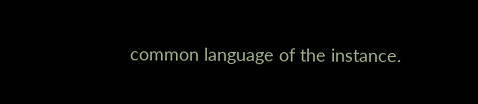common language of the instance.